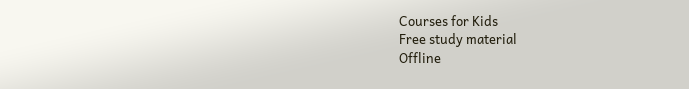Courses for Kids
Free study material
Offline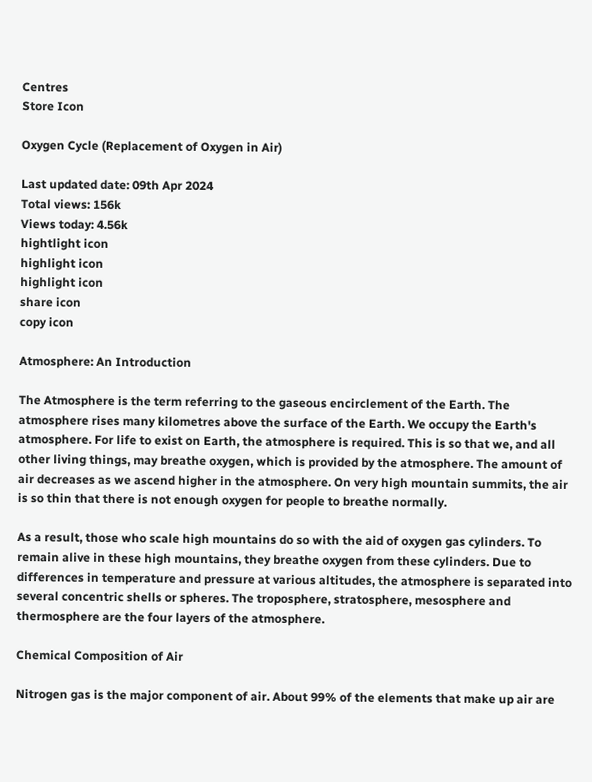Centres
Store Icon

Oxygen Cycle (Replacement of Oxygen in Air)

Last updated date: 09th Apr 2024
Total views: 156k
Views today: 4.56k
hightlight icon
highlight icon
highlight icon
share icon
copy icon

Atmosphere: An Introduction

The Atmosphere is the term referring to the gaseous encirclement of the Earth. The atmosphere rises many kilometres above the surface of the Earth. We occupy the Earth's atmosphere. For life to exist on Earth, the atmosphere is required. This is so that we, and all other living things, may breathe oxygen, which is provided by the atmosphere. The amount of air decreases as we ascend higher in the atmosphere. On very high mountain summits, the air is so thin that there is not enough oxygen for people to breathe normally.

As a result, those who scale high mountains do so with the aid of oxygen gas cylinders. To remain alive in these high mountains, they breathe oxygen from these cylinders. Due to differences in temperature and pressure at various altitudes, the atmosphere is separated into several concentric shells or spheres. The troposphere, stratosphere, mesosphere and thermosphere are the four layers of the atmosphere.

Chemical Composition of Air

Nitrogen gas is the major component of air. About 99% of the elements that make up air are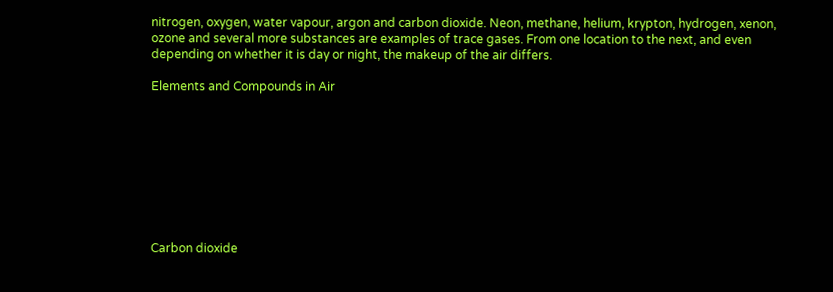nitrogen, oxygen, water vapour, argon and carbon dioxide. Neon, methane, helium, krypton, hydrogen, xenon, ozone and several more substances are examples of trace gases. From one location to the next, and even depending on whether it is day or night, the makeup of the air differs.

Elements and Compounds in Air









Carbon dioxide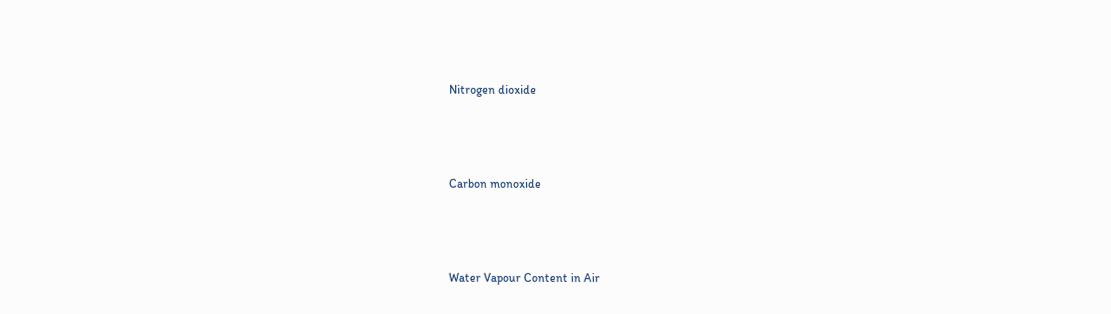Nitrogen dioxide




Carbon monoxide




Water Vapour Content in Air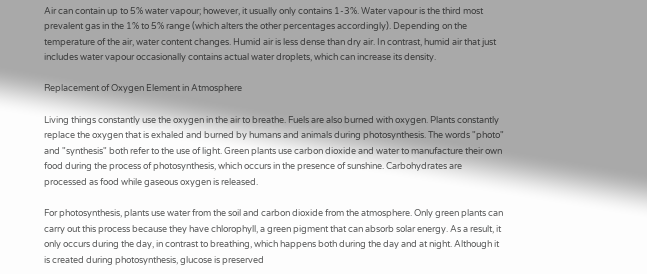Air can contain up to 5% water vapour; however, it usually only contains 1-3%. Water vapour is the third most prevalent gas in the 1% to 5% range (which alters the other percentages accordingly). Depending on the temperature of the air, water content changes. Humid air is less dense than dry air. In contrast, humid air that just includes water vapour occasionally contains actual water droplets, which can increase its density.

Replacement of Oxygen Element in Atmosphere

Living things constantly use the oxygen in the air to breathe. Fuels are also burned with oxygen. Plants constantly replace the oxygen that is exhaled and burned by humans and animals during photosynthesis. The words "photo" and "synthesis" both refer to the use of light. Green plants use carbon dioxide and water to manufacture their own food during the process of photosynthesis, which occurs in the presence of sunshine. Carbohydrates are processed as food while gaseous oxygen is released.

For photosynthesis, plants use water from the soil and carbon dioxide from the atmosphere. Only green plants can carry out this process because they have chlorophyll, a green pigment that can absorb solar energy. As a result, it only occurs during the day, in contrast to breathing, which happens both during the day and at night. Although it is created during photosynthesis, glucose is preserved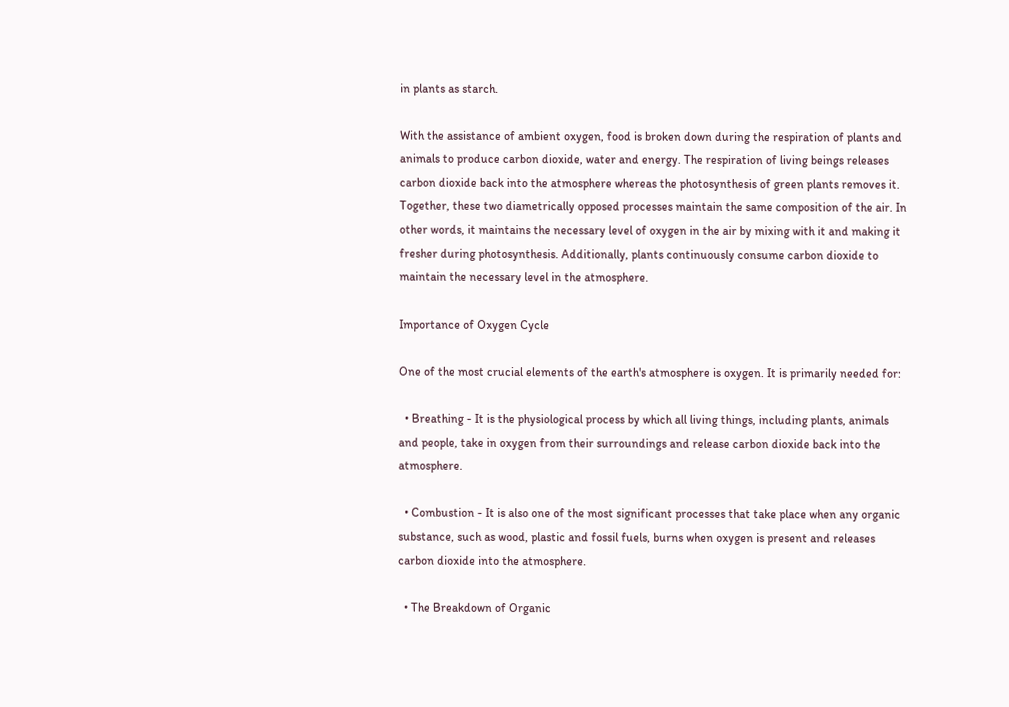in plants as starch.

With the assistance of ambient oxygen, food is broken down during the respiration of plants and animals to produce carbon dioxide, water and energy. The respiration of living beings releases carbon dioxide back into the atmosphere whereas the photosynthesis of green plants removes it. Together, these two diametrically opposed processes maintain the same composition of the air. In other words, it maintains the necessary level of oxygen in the air by mixing with it and making it fresher during photosynthesis. Additionally, plants continuously consume carbon dioxide to maintain the necessary level in the atmosphere.

Importance of Oxygen Cycle

One of the most crucial elements of the earth's atmosphere is oxygen. It is primarily needed for:

  • Breathing - It is the physiological process by which all living things, including plants, animals and people, take in oxygen from their surroundings and release carbon dioxide back into the atmosphere.

  • Combustion - It is also one of the most significant processes that take place when any organic substance, such as wood, plastic and fossil fuels, burns when oxygen is present and releases carbon dioxide into the atmosphere.

  • The Breakdown of Organic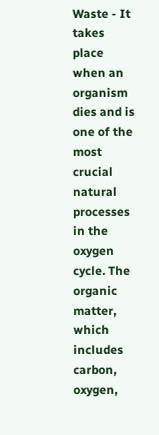Waste - It takes place when an organism dies and is one of the most crucial natural processes in the oxygen cycle. The organic matter, which includes carbon, oxygen,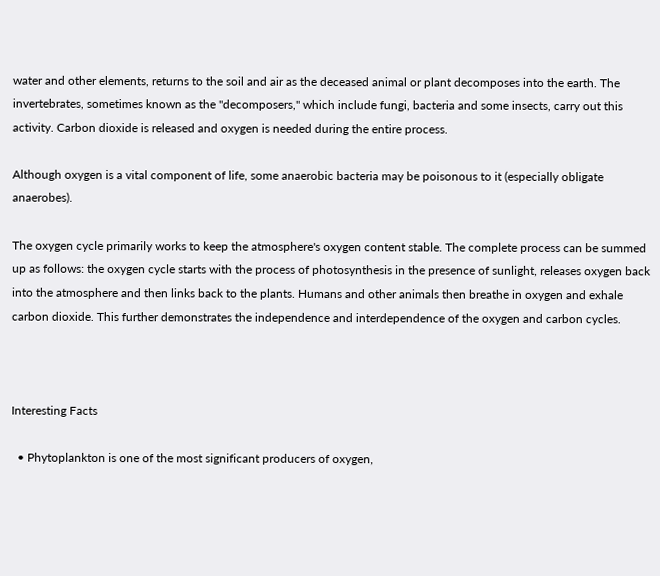water and other elements, returns to the soil and air as the deceased animal or plant decomposes into the earth. The invertebrates, sometimes known as the "decomposers," which include fungi, bacteria and some insects, carry out this activity. Carbon dioxide is released and oxygen is needed during the entire process.

Although oxygen is a vital component of life, some anaerobic bacteria may be poisonous to it (especially obligate anaerobes).

The oxygen cycle primarily works to keep the atmosphere's oxygen content stable. The complete process can be summed up as follows: the oxygen cycle starts with the process of photosynthesis in the presence of sunlight, releases oxygen back into the atmosphere and then links back to the plants. Humans and other animals then breathe in oxygen and exhale carbon dioxide. This further demonstrates the independence and interdependence of the oxygen and carbon cycles.



Interesting Facts

  • Phytoplankton is one of the most significant producers of oxygen,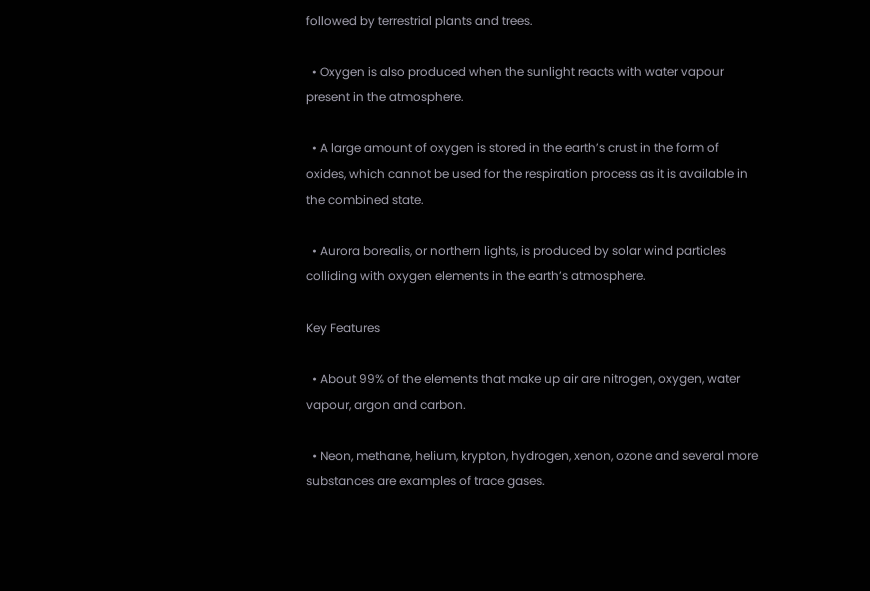followed by terrestrial plants and trees.

  • Oxygen is also produced when the sunlight reacts with water vapour present in the atmosphere.

  • A large amount of oxygen is stored in the earth’s crust in the form of oxides, which cannot be used for the respiration process as it is available in the combined state.

  • Aurora borealis, or northern lights, is produced by solar wind particles colliding with oxygen elements in the earth’s atmosphere.

Key Features

  • About 99% of the elements that make up air are nitrogen, oxygen, water vapour, argon and carbon.

  • Neon, methane, helium, krypton, hydrogen, xenon, ozone and several more substances are examples of trace gases.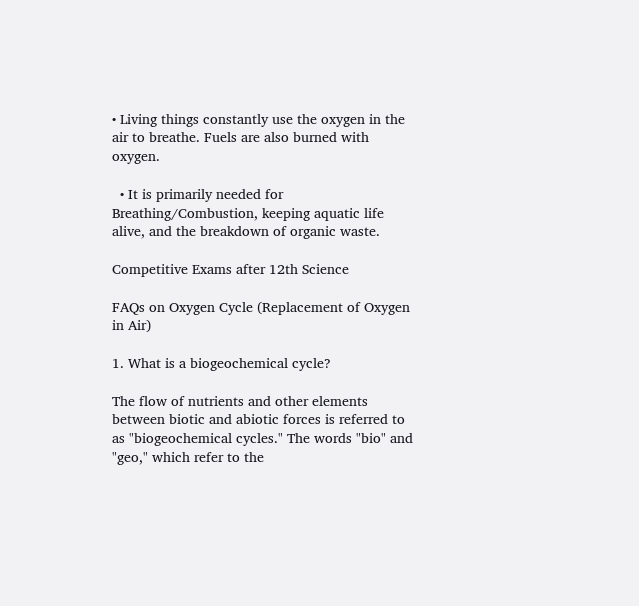• Living things constantly use the oxygen in the air to breathe. Fuels are also burned with oxygen.

  • It is primarily needed for Breathing/Combustion, keeping aquatic life alive, and the breakdown of organic waste.

Competitive Exams after 12th Science

FAQs on Oxygen Cycle (Replacement of Oxygen in Air)

1. What is a biogeochemical cycle?

The flow of nutrients and other elements between biotic and abiotic forces is referred to as "biogeochemical cycles." The words "bio" and "geo," which refer to the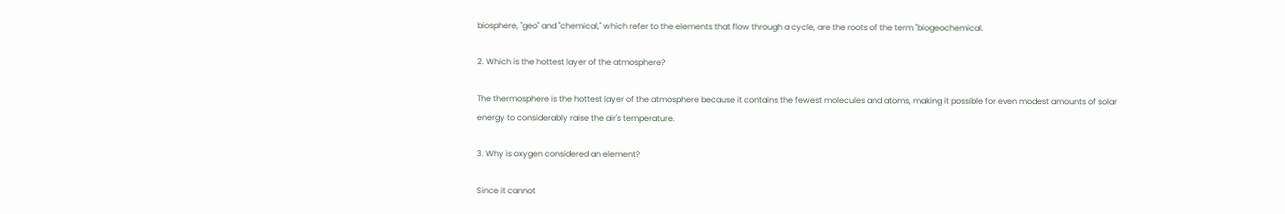biosphere, "geo" and "chemical," which refer to the elements that flow through a cycle, are the roots of the term "biogeochemical.

2. Which is the hottest layer of the atmosphere?

The thermosphere is the hottest layer of the atmosphere because it contains the fewest molecules and atoms, making it possible for even modest amounts of solar energy to considerably raise the air's temperature.

3. Why is oxygen considered an element?

Since it cannot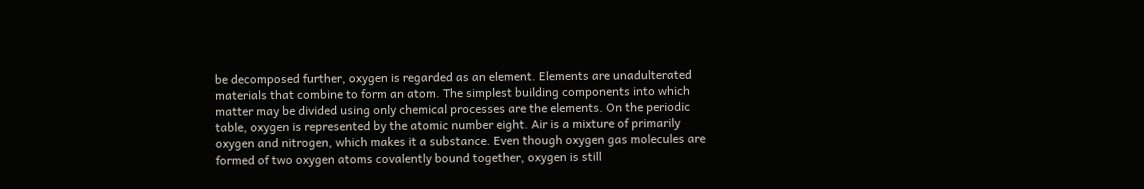be decomposed further, oxygen is regarded as an element. Elements are unadulterated materials that combine to form an atom. The simplest building components into which matter may be divided using only chemical processes are the elements. On the periodic table, oxygen is represented by the atomic number eight. Air is a mixture of primarily oxygen and nitrogen, which makes it a substance. Even though oxygen gas molecules are formed of two oxygen atoms covalently bound together, oxygen is still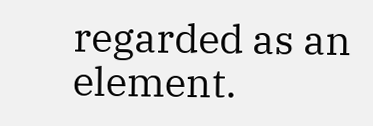regarded as an element.